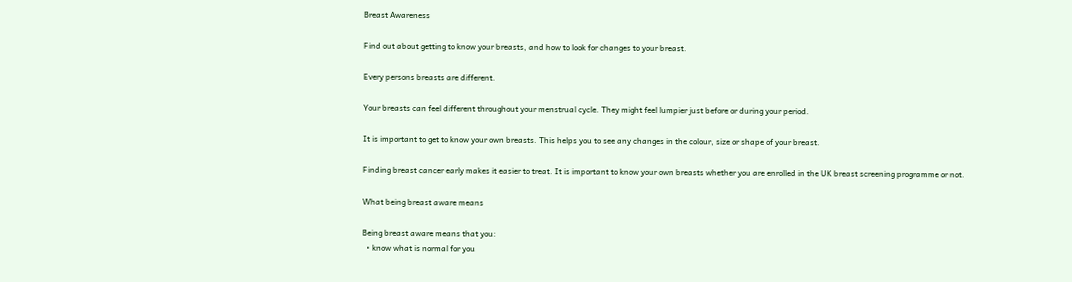Breast Awareness

Find out about getting to know your breasts, and how to look for changes to your breast.

Every persons breasts are different.

Your breasts can feel different throughout your menstrual cycle. They might feel lumpier just before or during your period.

It is important to get to know your own breasts. This helps you to see any changes in the colour, size or shape of your breast.

Finding breast cancer early makes it easier to treat. It is important to know your own breasts whether you are enrolled in the UK breast screening programme or not.

What being breast aware means

Being breast aware means that you:
  • know what is normal for you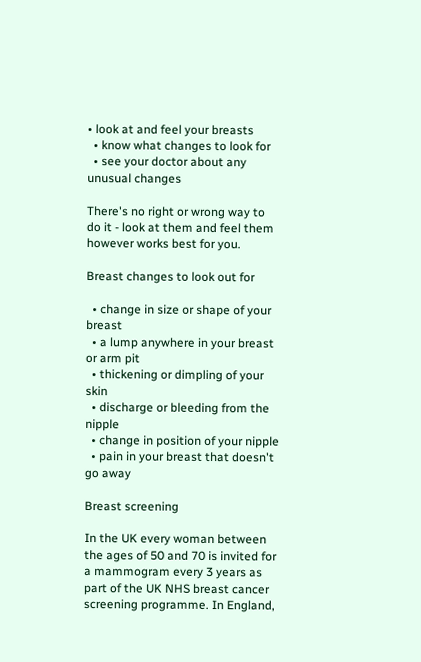• look at and feel your breasts
  • know what changes to look for
  • see your doctor about any unusual changes

There's no right or wrong way to do it - look at them and feel them however works best for you.

Breast changes to look out for

  • change in size or shape of your breast
  • a lump anywhere in your breast or arm pit
  • thickening or dimpling of your skin
  • discharge or bleeding from the nipple
  • change in position of your nipple
  • pain in your breast that doesn't go away

Breast screening

In the UK every woman between the ages of 50 and 70 is invited for a mammogram every 3 years as part of the UK NHS breast cancer screening programme. In England,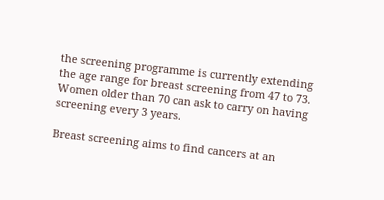the screening programme is currently extending the age range for breast screening from 47 to 73. Women older than 70 can ask to carry on having screening every 3 years.

Breast screening aims to find cancers at an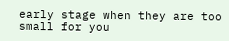early stage when they are too small for you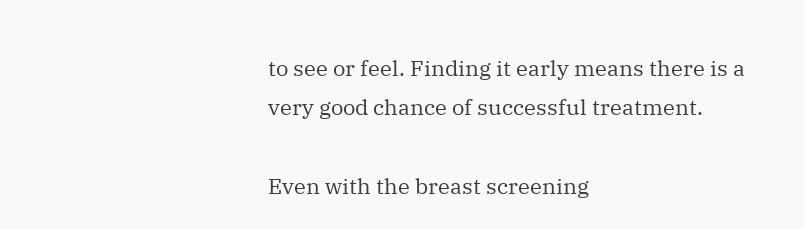to see or feel. Finding it early means there is a very good chance of successful treatment.

Even with the breast screening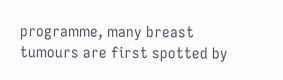programme, many breast tumours are first spotted by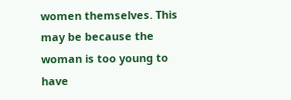women themselves. This may be because the woman is too young to have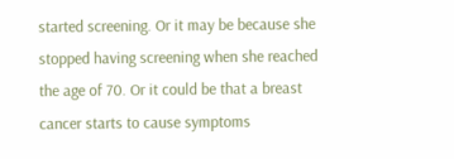started screening. Or it may be because she stopped having screening when she reached the age of 70. Or it could be that a breast cancer starts to cause symptoms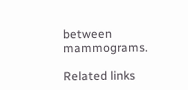between mammograms.

Related links